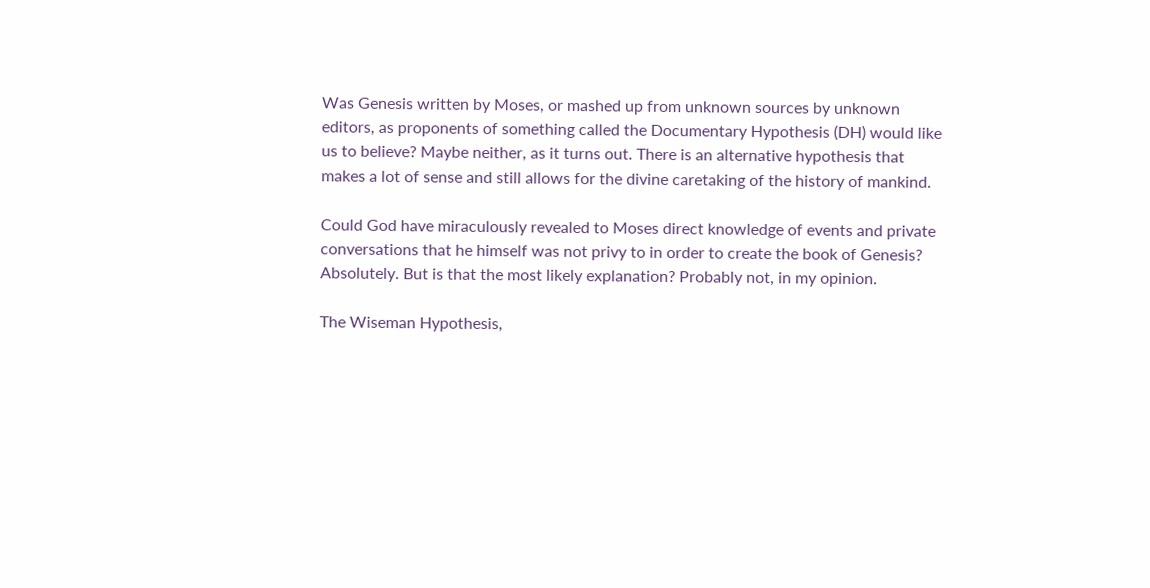Was Genesis written by Moses, or mashed up from unknown sources by unknown editors, as proponents of something called the Documentary Hypothesis (DH) would like us to believe? Maybe neither, as it turns out. There is an alternative hypothesis that makes a lot of sense and still allows for the divine caretaking of the history of mankind.

Could God have miraculously revealed to Moses direct knowledge of events and private conversations that he himself was not privy to in order to create the book of Genesis? Absolutely. But is that the most likely explanation? Probably not, in my opinion.

The Wiseman Hypothesis,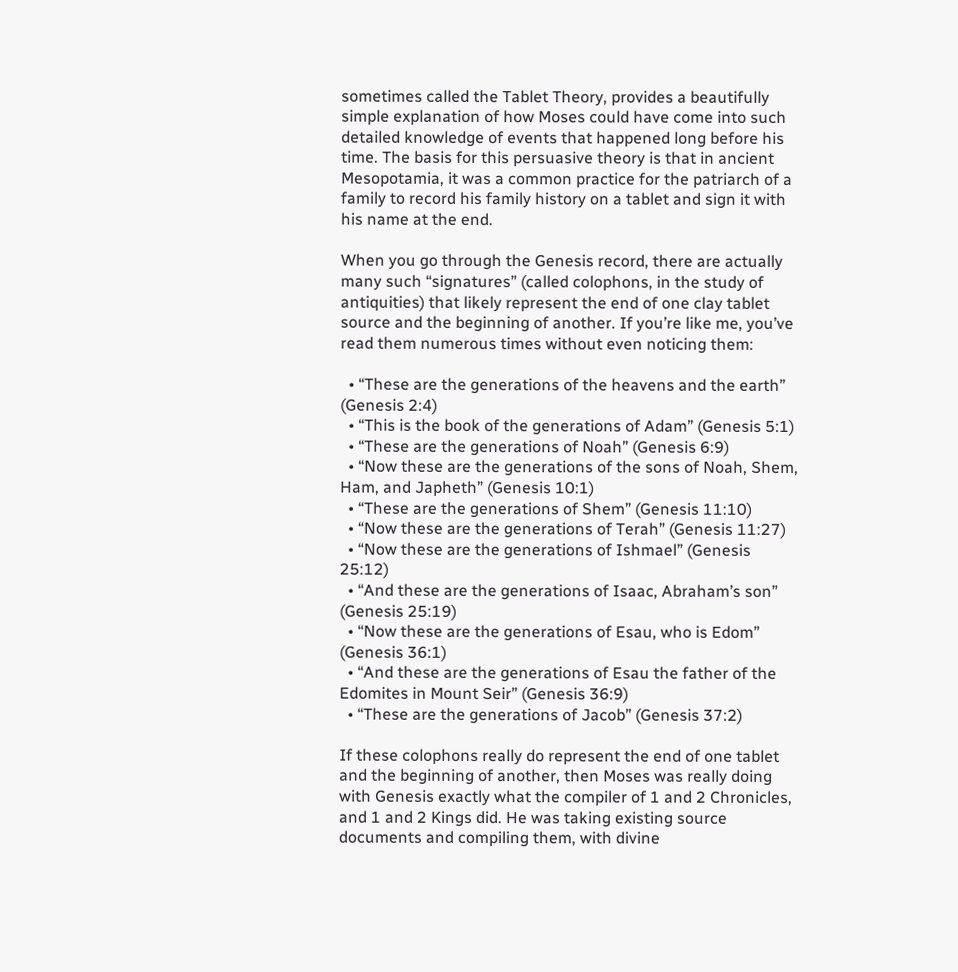sometimes called the Tablet Theory, provides a beautifully simple explanation of how Moses could have come into such detailed knowledge of events that happened long before his time. The basis for this persuasive theory is that in ancient Mesopotamia, it was a common practice for the patriarch of a family to record his family history on a tablet and sign it with his name at the end.

When you go through the Genesis record, there are actually many such “signatures” (called colophons, in the study of antiquities) that likely represent the end of one clay tablet source and the beginning of another. If you’re like me, you’ve read them numerous times without even noticing them:

  • “These are the generations of the heavens and the earth” (Genesis 2:4)
  • “This is the book of the generations of Adam” (Genesis 5:1)
  • “These are the generations of Noah” (Genesis 6:9)
  • “Now these are the generations of the sons of Noah, Shem, Ham, and Japheth” (Genesis 10:1)
  • “These are the generations of Shem” (Genesis 11:10)
  • “Now these are the generations of Terah” (Genesis 11:27)
  • “Now these are the generations of Ishmael” (Genesis 25:12)
  • “And these are the generations of Isaac, Abraham’s son” (Genesis 25:19)
  • “Now these are the generations of Esau, who is Edom” (Genesis 36:1)
  • “And these are the generations of Esau the father of the Edomites in Mount Seir” (Genesis 36:9)
  • “These are the generations of Jacob” (Genesis 37:2)

If these colophons really do represent the end of one tablet and the beginning of another, then Moses was really doing with Genesis exactly what the compiler of 1 and 2 Chronicles, and 1 and 2 Kings did. He was taking existing source documents and compiling them, with divine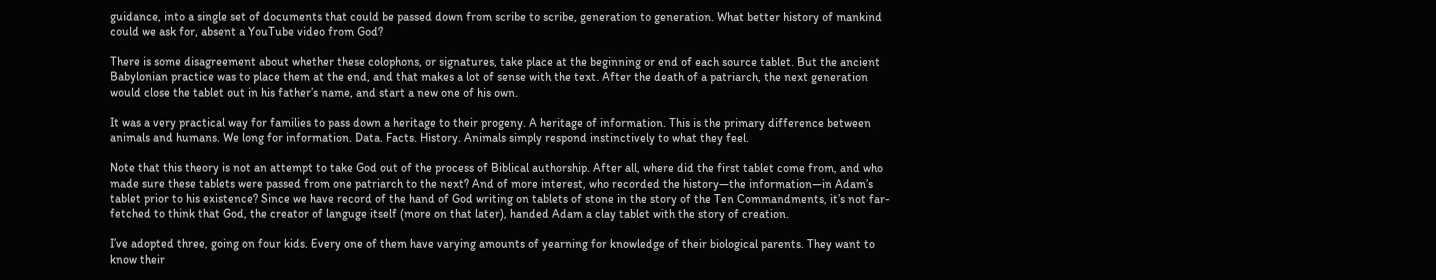guidance, into a single set of documents that could be passed down from scribe to scribe, generation to generation. What better history of mankind could we ask for, absent a YouTube video from God?

There is some disagreement about whether these colophons, or signatures, take place at the beginning or end of each source tablet. But the ancient Babylonian practice was to place them at the end, and that makes a lot of sense with the text. After the death of a patriarch, the next generation would close the tablet out in his father’s name, and start a new one of his own.

It was a very practical way for families to pass down a heritage to their progeny. A heritage of information. This is the primary difference between animals and humans. We long for information. Data. Facts. History. Animals simply respond instinctively to what they feel.

Note that this theory is not an attempt to take God out of the process of Biblical authorship. After all, where did the first tablet come from, and who made sure these tablets were passed from one patriarch to the next? And of more interest, who recorded the history—the information—in Adam’s tablet prior to his existence? Since we have record of the hand of God writing on tablets of stone in the story of the Ten Commandments, it’s not far-fetched to think that God, the creator of languge itself (more on that later), handed Adam a clay tablet with the story of creation.

I’ve adopted three, going on four kids. Every one of them have varying amounts of yearning for knowledge of their biological parents. They want to know their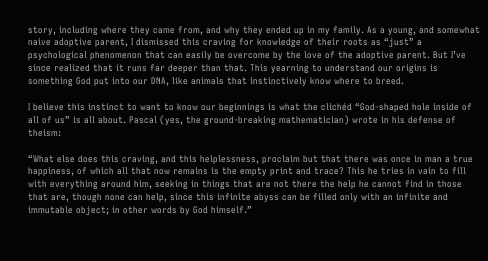story, including where they came from, and why they ended up in my family. As a young, and somewhat naive adoptive parent, I dismissed this craving for knowledge of their roots as “just” a psychological phenomenon that can easily be overcome by the love of the adoptive parent. But I’ve since realized that it runs far deeper than that. This yearning to understand our origins is something God put into our DNA, like animals that instinctively know where to breed.

I believe this instinct to want to know our beginnings is what the clichéd “God-shaped hole inside of all of us” is all about. Pascal (yes, the ground-breaking mathematician) wrote in his defense of theism:

“What else does this craving, and this helplessness, proclaim but that there was once in man a true happiness, of which all that now remains is the empty print and trace? This he tries in vain to fill with everything around him, seeking in things that are not there the help he cannot find in those that are, though none can help, since this infinite abyss can be filled only with an infinite and immutable object; in other words by God himself.”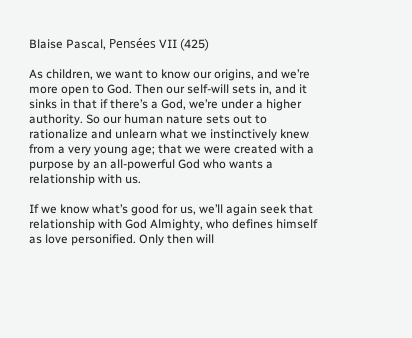Blaise Pascal, Pensées VII (425)

As children, we want to know our origins, and we’re more open to God. Then our self-will sets in, and it sinks in that if there’s a God, we’re under a higher authority. So our human nature sets out to rationalize and unlearn what we instinctively knew from a very young age; that we were created with a purpose by an all-powerful God who wants a relationship with us.

If we know what’s good for us, we’ll again seek that relationship with God Almighty, who defines himself as love personified. Only then will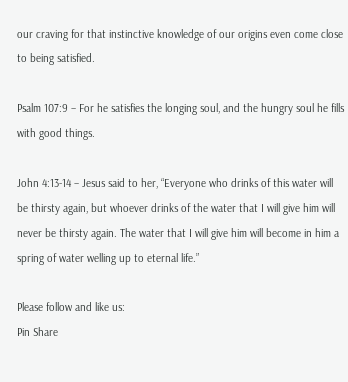our craving for that instinctive knowledge of our origins even come close to being satisfied.

Psalm 107:9 – For he satisfies the longing soul, and the hungry soul he fills with good things.

John 4:13-14 – Jesus said to her, “Everyone who drinks of this water will be thirsty again, but whoever drinks of the water that I will give him will never be thirsty again. The water that I will give him will become in him a spring of water welling up to eternal life.”

Please follow and like us:
Pin Share